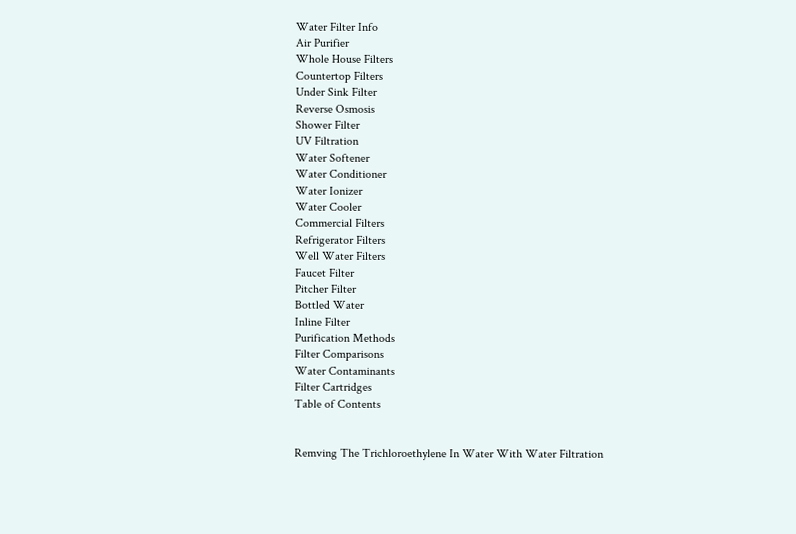Water Filter Info
Air Purifier
Whole House Filters
Countertop Filters
Under Sink Filter
Reverse Osmosis
Shower Filter
UV Filtration
Water Softener
Water Conditioner
Water Ionizer
Water Cooler
Commercial Filters
Refrigerator Filters
Well Water Filters
Faucet Filter
Pitcher Filter
Bottled Water
Inline Filter
Purification Methods
Filter Comparisons
Water Contaminants
Filter Cartridges
Table of Contents


Remving The Trichloroethylene In Water With Water Filtration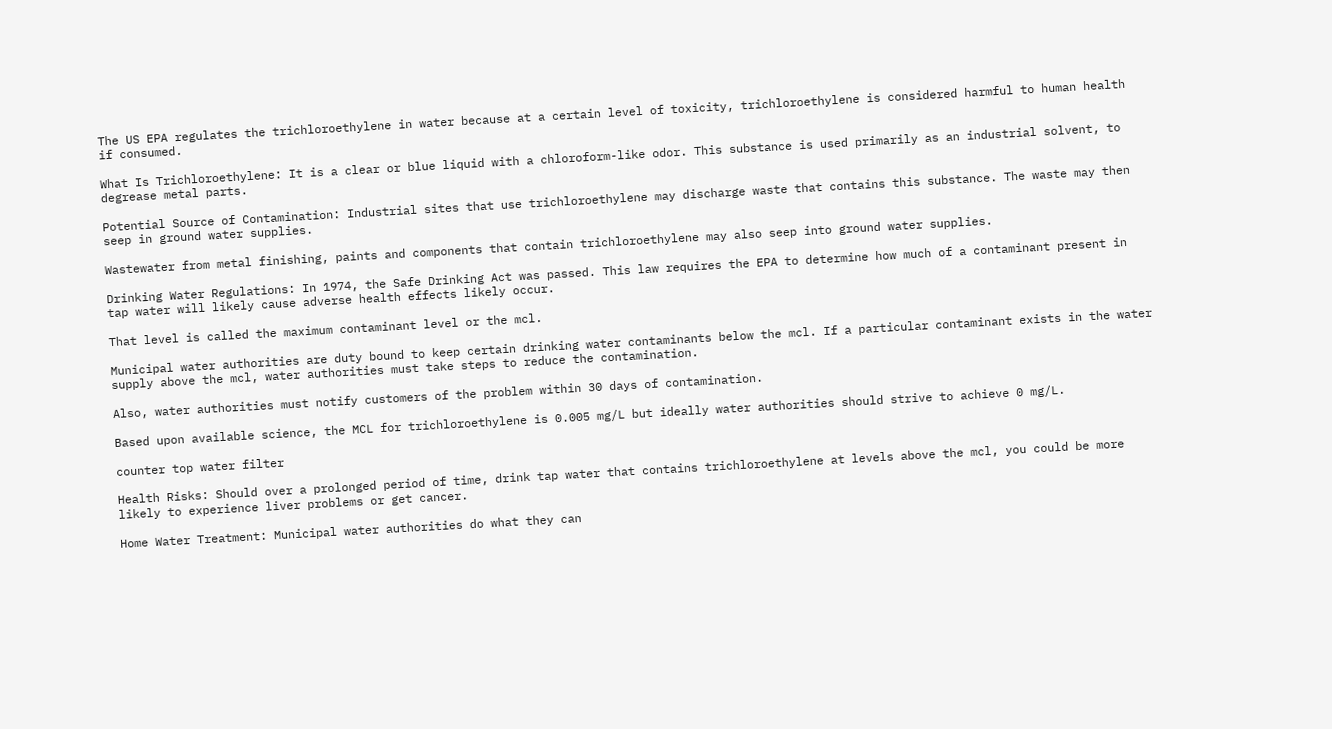The US EPA regulates the trichloroethylene in water because at a certain level of toxicity, trichloroethylene is considered harmful to human health if consumed.

What Is Trichloroethylene: It is a clear or blue liquid with a chloroform-like odor. This substance is used primarily as an industrial solvent, to degrease metal parts.

Potential Source of Contamination: Industrial sites that use trichloroethylene may discharge waste that contains this substance. The waste may then seep in ground water supplies.

Wastewater from metal finishing, paints and components that contain trichloroethylene may also seep into ground water supplies.

Drinking Water Regulations: In 1974, the Safe Drinking Act was passed. This law requires the EPA to determine how much of a contaminant present in tap water will likely cause adverse health effects likely occur.

That level is called the maximum contaminant level or the mcl.

Municipal water authorities are duty bound to keep certain drinking water contaminants below the mcl. If a particular contaminant exists in the water supply above the mcl, water authorities must take steps to reduce the contamination.

Also, water authorities must notify customers of the problem within 30 days of contamination.

Based upon available science, the MCL for trichloroethylene is 0.005 mg/L but ideally water authorities should strive to achieve 0 mg/L.

counter top water filter

Health Risks: Should over a prolonged period of time, drink tap water that contains trichloroethylene at levels above the mcl, you could be more likely to experience liver problems or get cancer.

Home Water Treatment: Municipal water authorities do what they can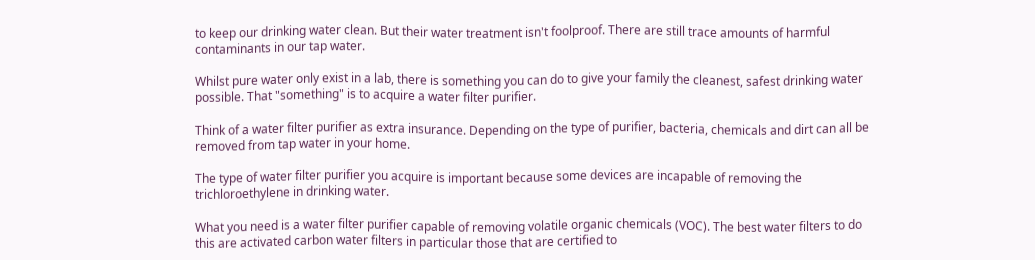to keep our drinking water clean. But their water treatment isn't foolproof. There are still trace amounts of harmful contaminants in our tap water.

Whilst pure water only exist in a lab, there is something you can do to give your family the cleanest, safest drinking water possible. That "something" is to acquire a water filter purifier.

Think of a water filter purifier as extra insurance. Depending on the type of purifier, bacteria, chemicals and dirt can all be removed from tap water in your home.

The type of water filter purifier you acquire is important because some devices are incapable of removing the trichloroethylene in drinking water.

What you need is a water filter purifier capable of removing volatile organic chemicals (VOC). The best water filters to do this are activated carbon water filters in particular those that are certified to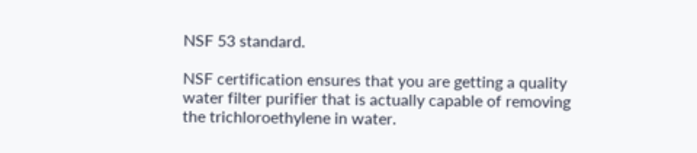NSF 53 standard.

NSF certification ensures that you are getting a quality water filter purifier that is actually capable of removing the trichloroethylene in water.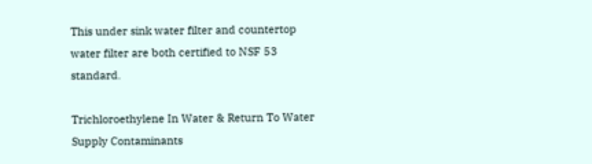This under sink water filter and countertop water filter are both certified to NSF 53 standard.

Trichloroethylene In Water & Return To Water Supply Contaminants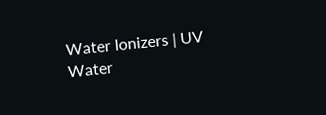Water Ionizers | UV Water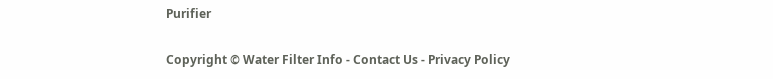Purifier

Copyright © Water Filter Info - Contact Us - Privacy Policy